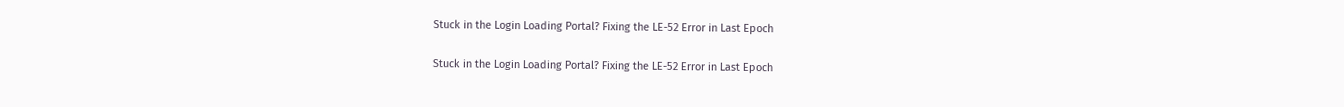Stuck in the Login Loading Portal? Fixing the LE-52 Error in Last Epoch

Stuck in the Login Loading Portal? Fixing the LE-52 Error in Last Epoch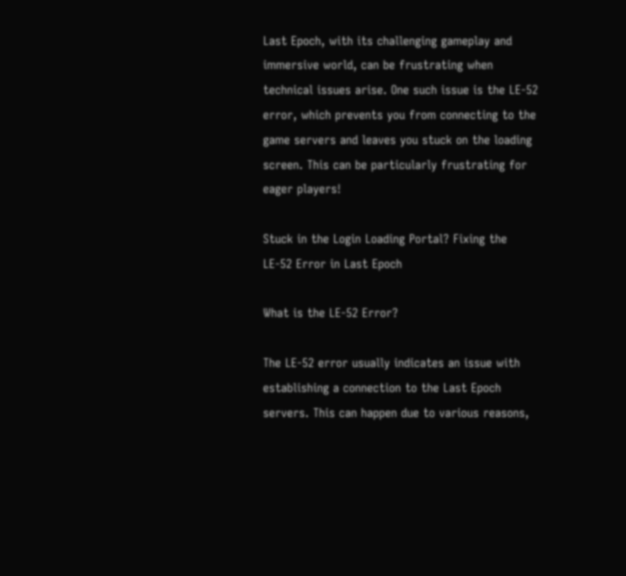Last Epoch, with its challenging gameplay and immersive world, can be frustrating when technical issues arise. One such issue is the LE-52 error, which prevents you from connecting to the game servers and leaves you stuck on the loading screen. This can be particularly frustrating for eager players!

Stuck in the Login Loading Portal? Fixing the LE-52 Error in Last Epoch

What is the LE-52 Error?

The LE-52 error usually indicates an issue with establishing a connection to the Last Epoch servers. This can happen due to various reasons,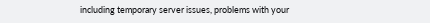including temporary server issues, problems with your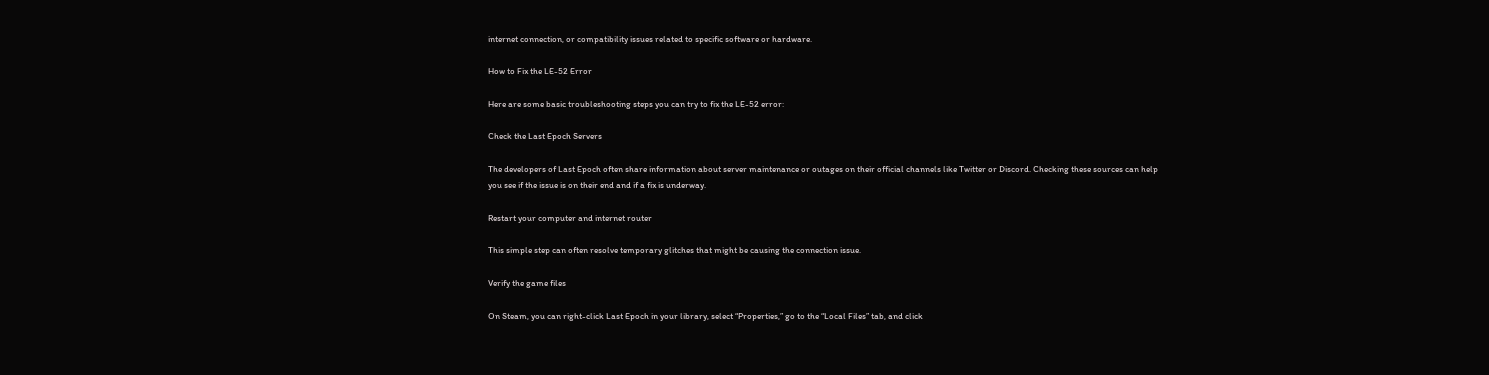internet connection, or compatibility issues related to specific software or hardware.

How to Fix the LE-52 Error

Here are some basic troubleshooting steps you can try to fix the LE-52 error:

Check the Last Epoch Servers

The developers of Last Epoch often share information about server maintenance or outages on their official channels like Twitter or Discord. Checking these sources can help you see if the issue is on their end and if a fix is underway.

Restart your computer and internet router

This simple step can often resolve temporary glitches that might be causing the connection issue.

Verify the game files

On Steam, you can right-click Last Epoch in your library, select “Properties,” go to the “Local Files” tab, and click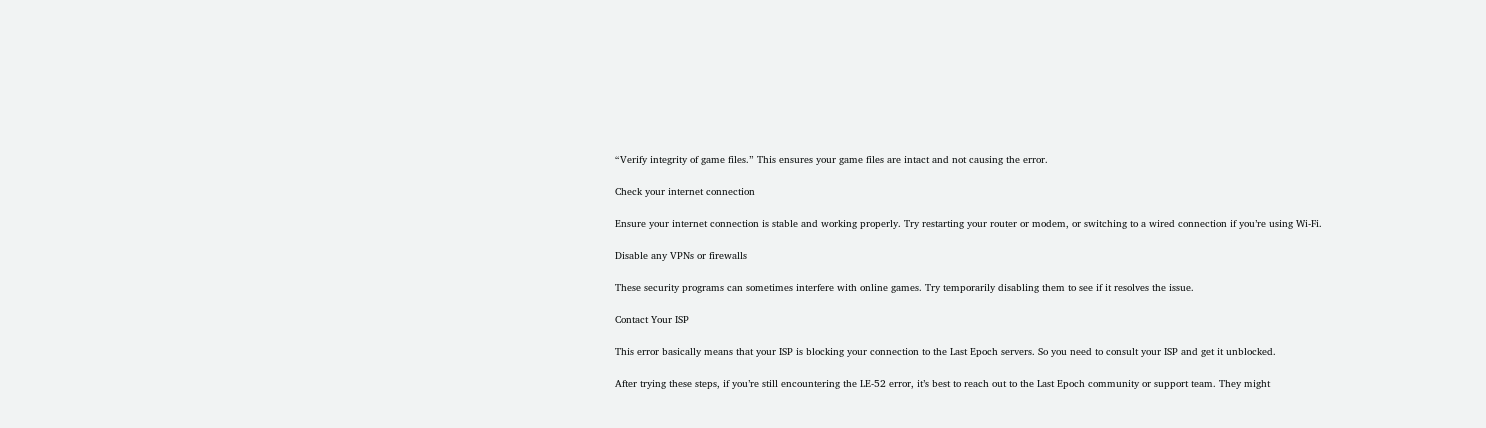“Verify integrity of game files.” This ensures your game files are intact and not causing the error.

Check your internet connection

Ensure your internet connection is stable and working properly. Try restarting your router or modem, or switching to a wired connection if you’re using Wi-Fi.

Disable any VPNs or firewalls

These security programs can sometimes interfere with online games. Try temporarily disabling them to see if it resolves the issue.

Contact Your ISP

This error basically means that your ISP is blocking your connection to the Last Epoch servers. So you need to consult your ISP and get it unblocked.

After trying these steps, if you’re still encountering the LE-52 error, it’s best to reach out to the Last Epoch community or support team. They might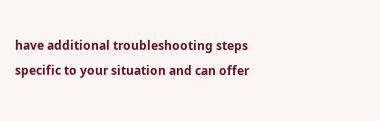have additional troubleshooting steps specific to your situation and can offer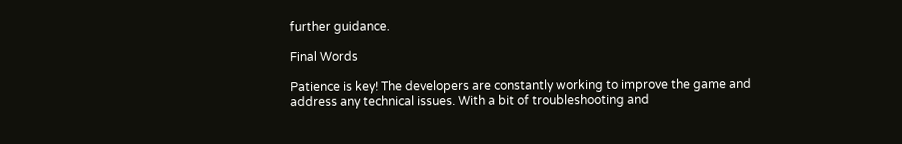further guidance.

Final Words

Patience is key! The developers are constantly working to improve the game and address any technical issues. With a bit of troubleshooting and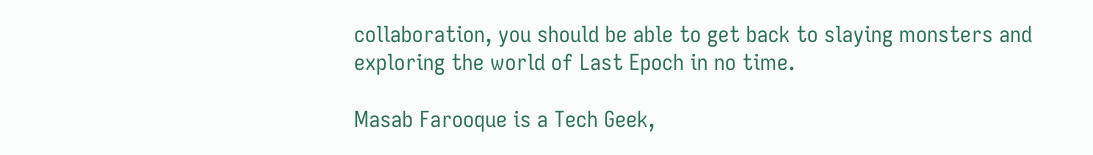collaboration, you should be able to get back to slaying monsters and exploring the world of Last Epoch in no time.

Masab Farooque is a Tech Geek,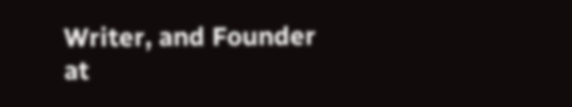Writer, and Founder at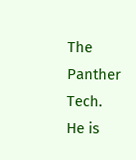The Panther Tech. He is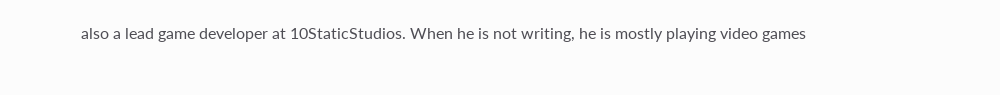also a lead game developer at 10StaticStudios. When he is not writing, he is mostly playing video games